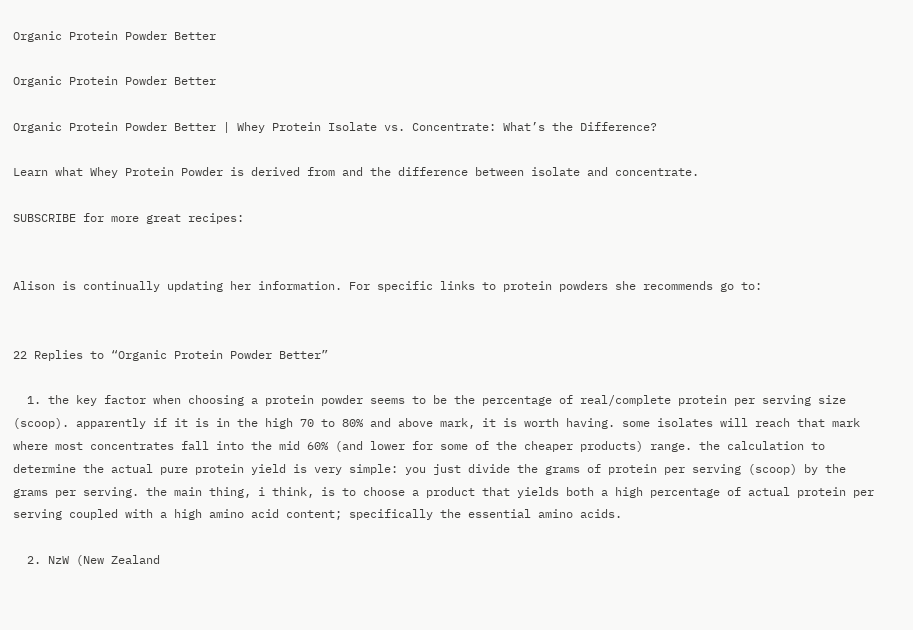Organic Protein Powder Better

Organic Protein Powder Better

Organic Protein Powder Better | Whey Protein Isolate vs. Concentrate: What’s the Difference?

Learn what Whey Protein Powder is derived from and the difference between isolate and concentrate.

SUBSCRIBE for more great recipes:


Alison is continually updating her information. For specific links to protein powders she recommends go to:


22 Replies to “Organic Protein Powder Better”

  1. the key factor when choosing a protein powder seems to be the percentage of real/complete protein per serving size (scoop). apparently if it is in the high 70 to 80% and above mark, it is worth having. some isolates will reach that mark where most concentrates fall into the mid 60% (and lower for some of the cheaper products) range. the calculation to determine the actual pure protein yield is very simple: you just divide the grams of protein per serving (scoop) by the grams per serving. the main thing, i think, is to choose a product that yields both a high percentage of actual protein per serving coupled with a high amino acid content; specifically the essential amino acids.

  2. NzW (New Zealand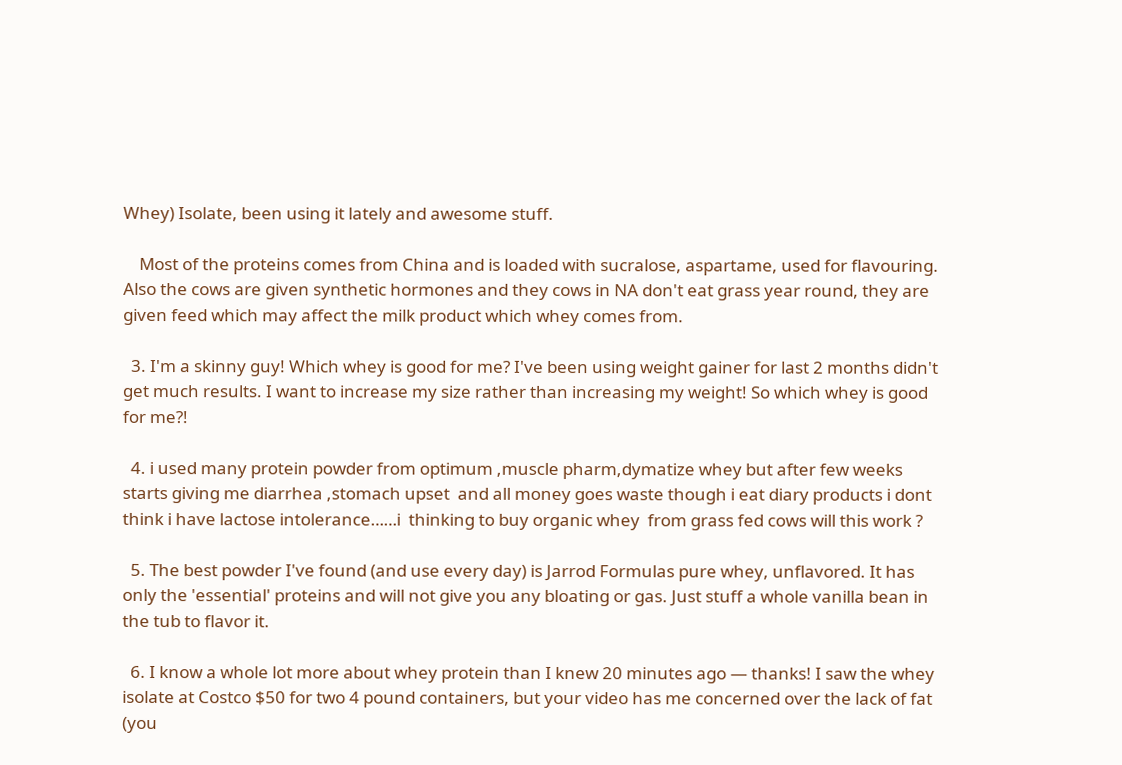Whey) Isolate, been using it lately and awesome stuff.

    Most of the proteins comes from China and is loaded with sucralose, aspartame, used for flavouring. Also the cows are given synthetic hormones and they cows in NA don't eat grass year round, they are given feed which may affect the milk product which whey comes from.

  3. I'm a skinny guy! Which whey is good for me? I've been using weight gainer for last 2 months didn't get much results. I want to increase my size rather than increasing my weight! So which whey is good for me?!

  4. i used many protein powder from optimum ,muscle pharm,dymatize whey but after few weeks starts giving me diarrhea ,stomach upset  and all money goes waste though i eat diary products i dont think i have lactose intolerance……i  thinking to buy organic whey  from grass fed cows will this work ?

  5. The best powder I've found (and use every day) is Jarrod Formulas pure whey, unflavored. It has only the 'essential' proteins and will not give you any bloating or gas. Just stuff a whole vanilla bean in the tub to flavor it.

  6. I know a whole lot more about whey protein than I knew 20 minutes ago — thanks! I saw the whey isolate at Costco $50 for two 4 pound containers, but your video has me concerned over the lack of fat (you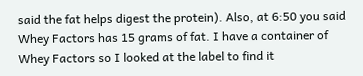said the fat helps digest the protein). Also, at 6:50 you said Whey Factors has 15 grams of fat. I have a container of Whey Factors so I looked at the label to find it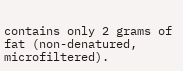contains only 2 grams of fat (non-denatured, microfiltered).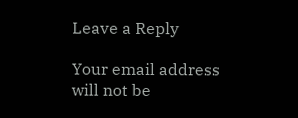Leave a Reply

Your email address will not be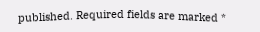published. Required fields are marked *